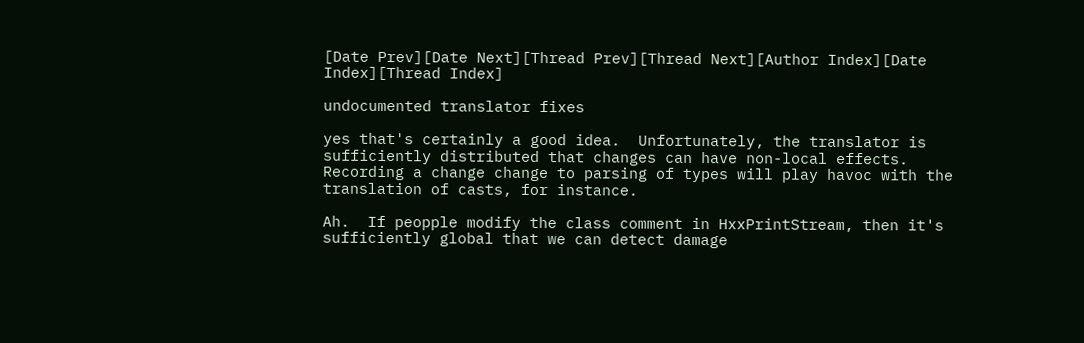[Date Prev][Date Next][Thread Prev][Thread Next][Author Index][Date Index][Thread Index]

undocumented translator fixes

yes that's certainly a good idea.  Unfortunately, the translator is
sufficiently distributed that changes can have non-local effects.
Recording a change change to parsing of types will play havoc with the
translation of casts, for instance.

Ah.  If peopple modify the class comment in HxxPrintStream, then it's
sufficiently global that we can detect damage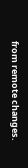from remote changes.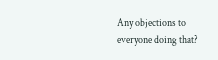Any objections to everyone doing that?